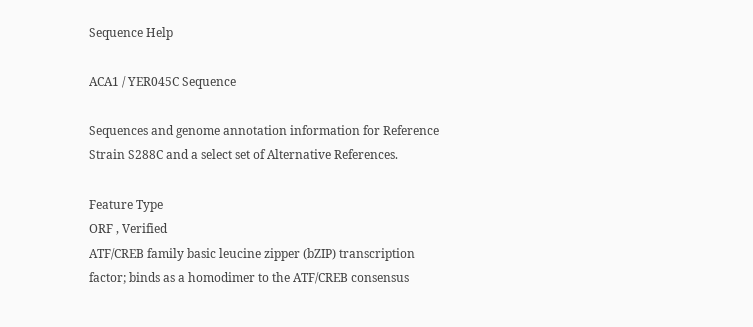Sequence Help

ACA1 / YER045C Sequence

Sequences and genome annotation information for Reference Strain S288C and a select set of Alternative References.

Feature Type
ORF , Verified
ATF/CREB family basic leucine zipper (bZIP) transcription factor; binds as a homodimer to the ATF/CREB consensus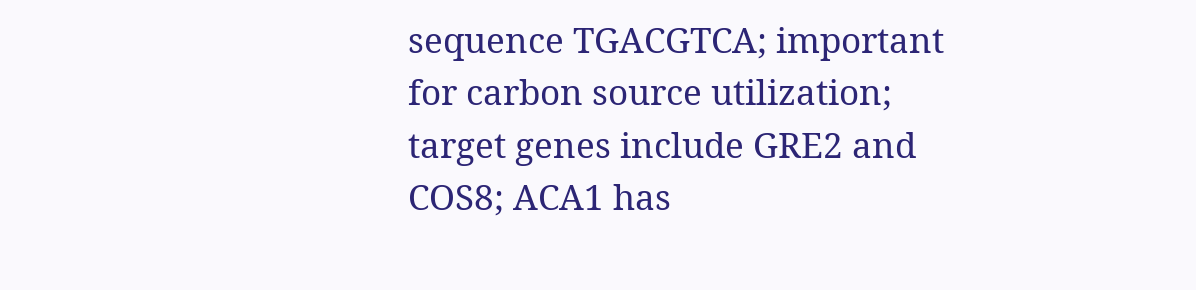sequence TGACGTCA; important for carbon source utilization; target genes include GRE2 and COS8; ACA1 has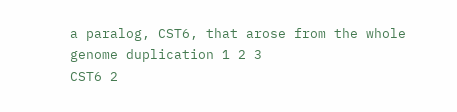a paralog, CST6, that arose from the whole genome duplication 1 2 3
CST6 2